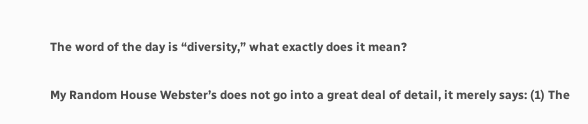The word of the day is “diversity,” what exactly does it mean?

My Random House Webster’s does not go into a great deal of detail, it merely says: (1) The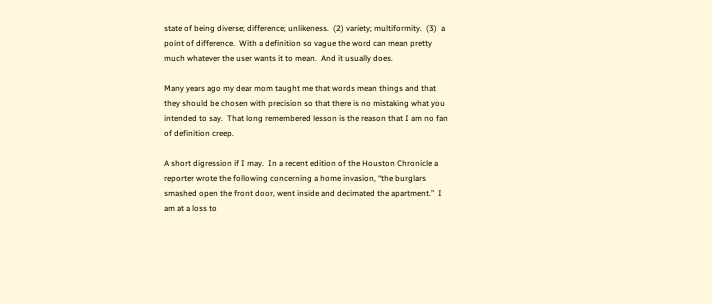state of being diverse; difference; unlikeness.  (2) variety; multiformity.  (3)  a point of difference.  With a definition so vague the word can mean pretty much whatever the user wants it to mean.  And it usually does.

Many years ago my dear mom taught me that words mean things and that they should be chosen with precision so that there is no mistaking what you intended to say.  That long remembered lesson is the reason that I am no fan of definition creep.

A short digression if I may.  In a recent edition of the Houston Chronicle a reporter wrote the following concerning a home invasion, “the burglars smashed open the front door, went inside and decimated the apartment.”  I am at a loss to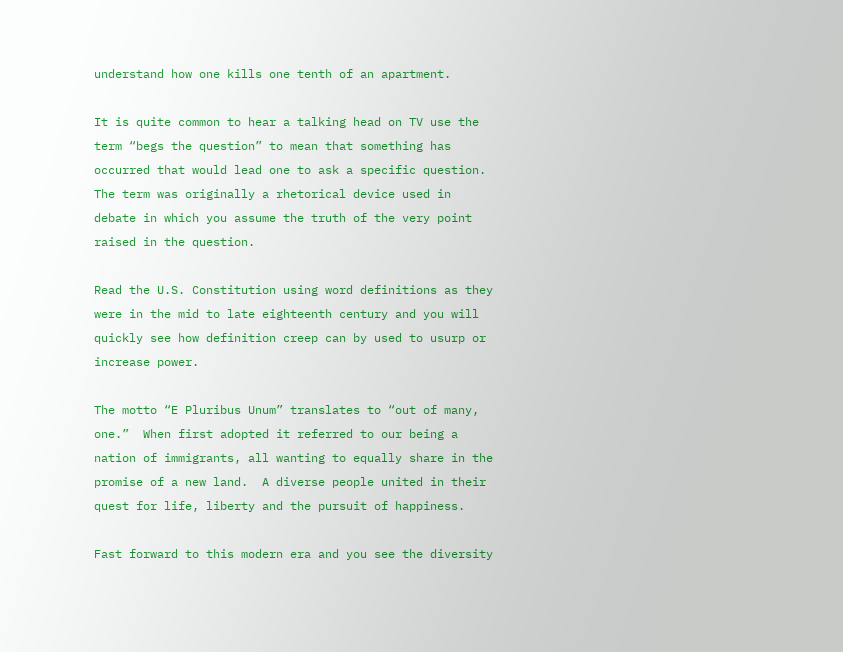understand how one kills one tenth of an apartment.

It is quite common to hear a talking head on TV use the term “begs the question” to mean that something has occurred that would lead one to ask a specific question.  The term was originally a rhetorical device used in debate in which you assume the truth of the very point raised in the question.

Read the U.S. Constitution using word definitions as they were in the mid to late eighteenth century and you will quickly see how definition creep can by used to usurp or increase power.

The motto “E Pluribus Unum” translates to “out of many, one.”  When first adopted it referred to our being a nation of immigrants, all wanting to equally share in the promise of a new land.  A diverse people united in their quest for life, liberty and the pursuit of happiness.

Fast forward to this modern era and you see the diversity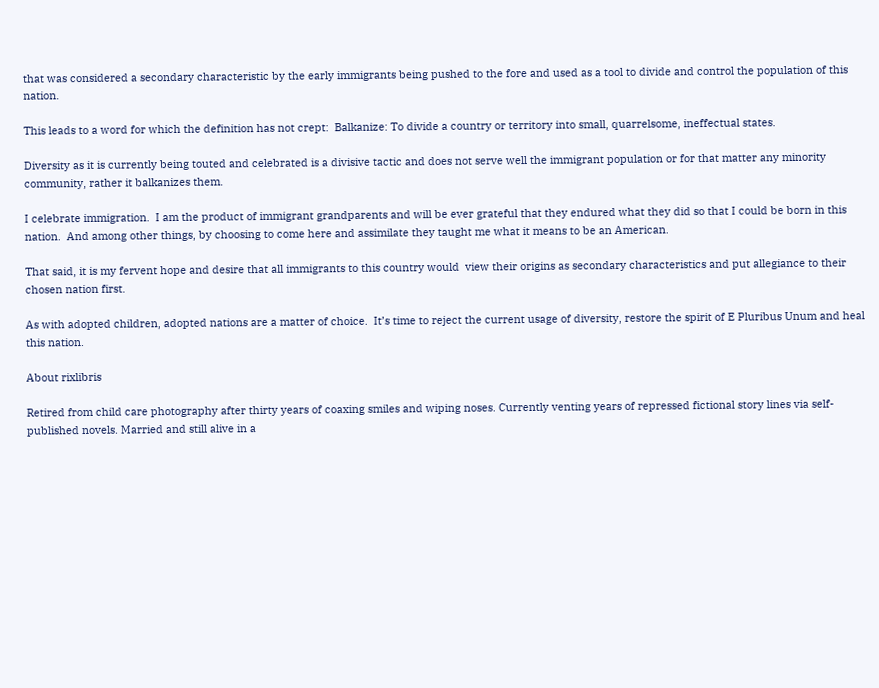that was considered a secondary characteristic by the early immigrants being pushed to the fore and used as a tool to divide and control the population of this nation.

This leads to a word for which the definition has not crept:  Balkanize: To divide a country or territory into small, quarrelsome, ineffectual states.

Diversity as it is currently being touted and celebrated is a divisive tactic and does not serve well the immigrant population or for that matter any minority community, rather it balkanizes them.

I celebrate immigration.  I am the product of immigrant grandparents and will be ever grateful that they endured what they did so that I could be born in this nation.  And among other things, by choosing to come here and assimilate they taught me what it means to be an American.

That said, it is my fervent hope and desire that all immigrants to this country would  view their origins as secondary characteristics and put allegiance to their chosen nation first.

As with adopted children, adopted nations are a matter of choice.  It’s time to reject the current usage of diversity, restore the spirit of E Pluribus Unum and heal this nation.

About rixlibris

Retired from child care photography after thirty years of coaxing smiles and wiping noses. Currently venting years of repressed fictional story lines via self-published novels. Married and still alive in a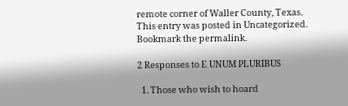remote corner of Waller County, Texas.
This entry was posted in Uncategorized. Bookmark the permalink.

2 Responses to E UNUM PLURIBUS

  1. Those who wish to hoard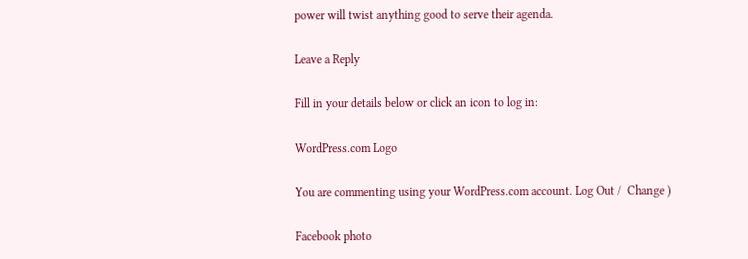power will twist anything good to serve their agenda.

Leave a Reply

Fill in your details below or click an icon to log in:

WordPress.com Logo

You are commenting using your WordPress.com account. Log Out /  Change )

Facebook photo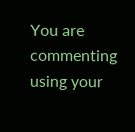You are commenting using your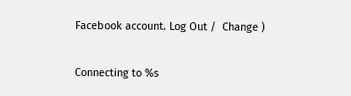Facebook account. Log Out /  Change )

Connecting to %s